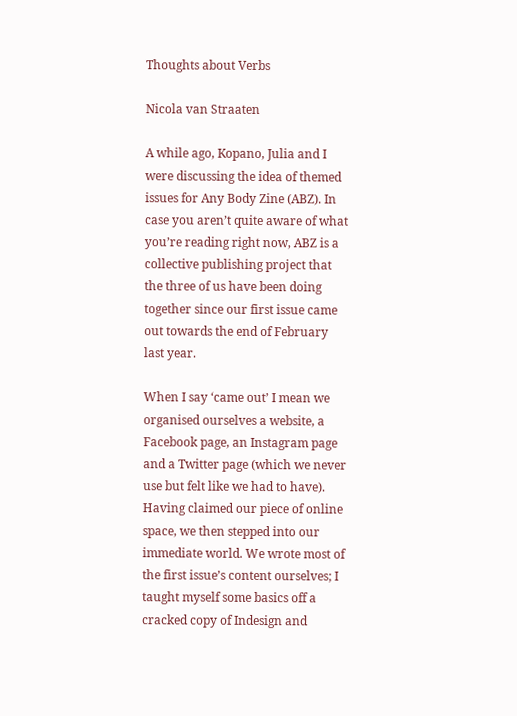Thoughts about Verbs

Nicola van Straaten

A while ago, Kopano, Julia and I were discussing the idea of themed issues for Any Body Zine (ABZ). In case you aren’t quite aware of what you’re reading right now, ABZ is a collective publishing project that the three of us have been doing together since our first issue came out towards the end of February last year.

When I say ‘came out’ I mean we organised ourselves a website, a Facebook page, an Instagram page and a Twitter page (which we never use but felt like we had to have). Having claimed our piece of online space, we then stepped into our immediate world. We wrote most of the first issue’s content ourselves; I taught myself some basics off a cracked copy of Indesign and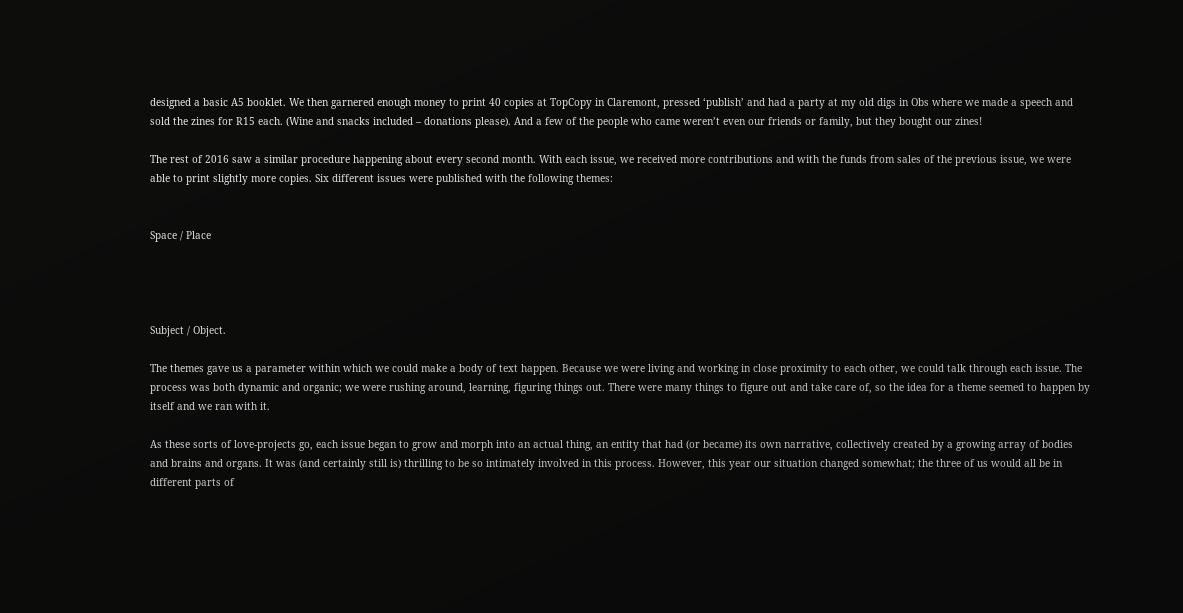designed a basic A5 booklet. We then garnered enough money to print 40 copies at TopCopy in Claremont, pressed ‘publish’ and had a party at my old digs in Obs where we made a speech and sold the zines for R15 each. (Wine and snacks included – donations please). And a few of the people who came weren’t even our friends or family, but they bought our zines!

The rest of 2016 saw a similar procedure happening about every second month. With each issue, we received more contributions and with the funds from sales of the previous issue, we were able to print slightly more copies. Six different issues were published with the following themes:


Space / Place




Subject / Object.

The themes gave us a parameter within which we could make a body of text happen. Because we were living and working in close proximity to each other, we could talk through each issue. The process was both dynamic and organic; we were rushing around, learning, figuring things out. There were many things to figure out and take care of, so the idea for a theme seemed to happen by itself and we ran with it.

As these sorts of love-projects go, each issue began to grow and morph into an actual thing, an entity that had (or became) its own narrative, collectively created by a growing array of bodies and brains and organs. It was (and certainly still is) thrilling to be so intimately involved in this process. However, this year our situation changed somewhat; the three of us would all be in different parts of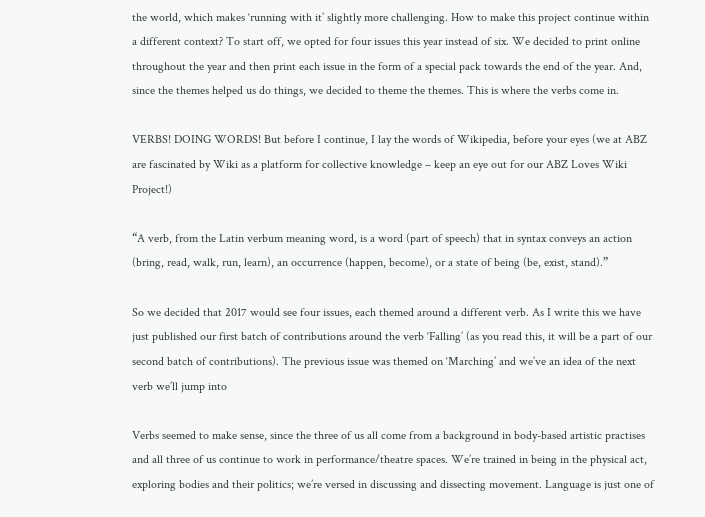the world, which makes ‘running with it’ slightly more challenging. How to make this project continue within a different context? To start off, we opted for four issues this year instead of six. We decided to print online throughout the year and then print each issue in the form of a special pack towards the end of the year. And, since the themes helped us do things, we decided to theme the themes. This is where the verbs come in.

VERBS! DOING WORDS! But before I continue, I lay the words of Wikipedia, before your eyes (we at ABZ are fascinated by Wiki as a platform for collective knowledge – keep an eye out for our ABZ Loves Wiki Project!)

“A verb, from the Latin verbum meaning word, is a word (part of speech) that in syntax conveys an action (bring, read, walk, run, learn), an occurrence (happen, become), or a state of being (be, exist, stand).”

So we decided that 2017 would see four issues, each themed around a different verb. As I write this we have just published our first batch of contributions around the verb ‘Falling’ (as you read this, it will be a part of our second batch of contributions). The previous issue was themed on ‘Marching’ and we’ve an idea of the next verb we’ll jump into

Verbs seemed to make sense, since the three of us all come from a background in body-based artistic practises and all three of us continue to work in performance/theatre spaces. We’re trained in being in the physical act, exploring bodies and their politics; we’re versed in discussing and dissecting movement. Language is just one of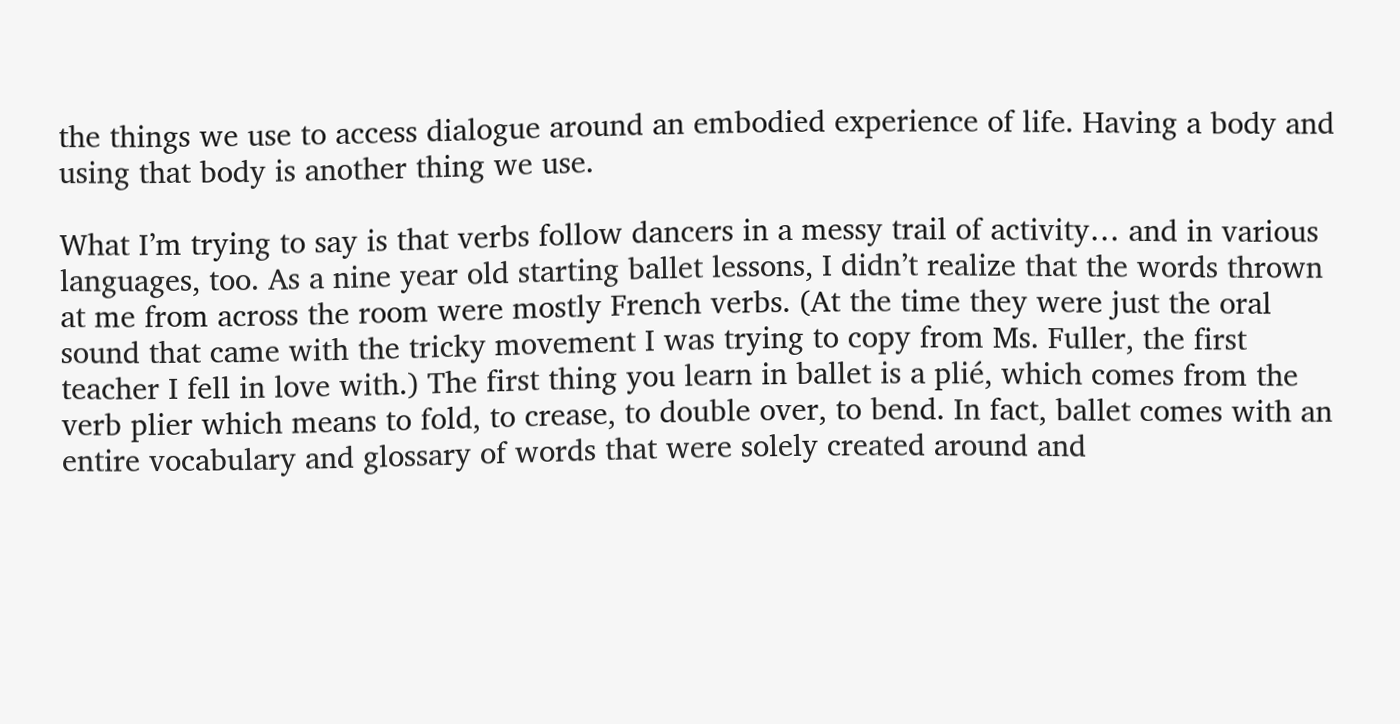the things we use to access dialogue around an embodied experience of life. Having a body and using that body is another thing we use.

What I’m trying to say is that verbs follow dancers in a messy trail of activity… and in various languages, too. As a nine year old starting ballet lessons, I didn’t realize that the words thrown at me from across the room were mostly French verbs. (At the time they were just the oral sound that came with the tricky movement I was trying to copy from Ms. Fuller, the first teacher I fell in love with.) The first thing you learn in ballet is a plié, which comes from the verb plier which means to fold, to crease, to double over, to bend. In fact, ballet comes with an entire vocabulary and glossary of words that were solely created around and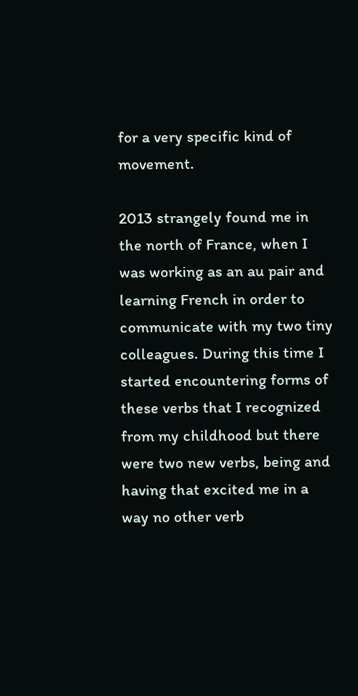for a very specific kind of movement.

2013 strangely found me in the north of France, when I was working as an au pair and learning French in order to communicate with my two tiny colleagues. During this time I started encountering forms of these verbs that I recognized from my childhood but there were two new verbs, being and having that excited me in a way no other verb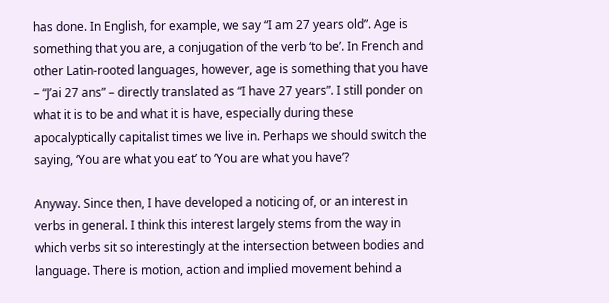has done. In English, for example, we say “I am 27 years old”. Age is something that you are, a conjugation of the verb ‘to be’. In French and other Latin-rooted languages, however, age is something that you have – “J’ai 27 ans” – directly translated as “I have 27 years”. I still ponder on what it is to be and what it is have, especially during these apocalyptically capitalist times we live in. Perhaps we should switch the saying, ‘You are what you eat’ to ‘You are what you have’?

Anyway. Since then, I have developed a noticing of, or an interest in verbs in general. I think this interest largely stems from the way in which verbs sit so interestingly at the intersection between bodies and language. There is motion, action and implied movement behind a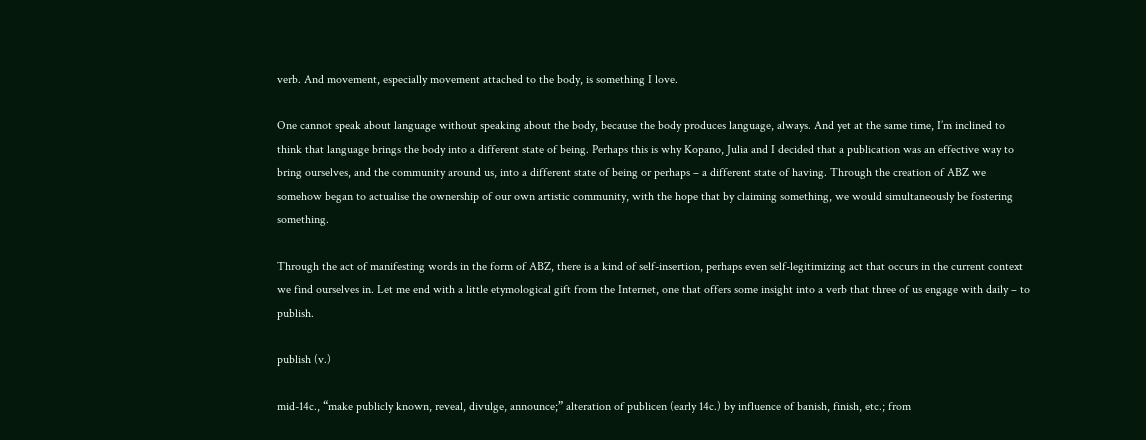verb. And movement, especially movement attached to the body, is something I love.

One cannot speak about language without speaking about the body, because the body produces language, always. And yet at the same time, I’m inclined to think that language brings the body into a different state of being. Perhaps this is why Kopano, Julia and I decided that a publication was an effective way to bring ourselves, and the community around us, into a different state of being or perhaps – a different state of having. Through the creation of ABZ we somehow began to actualise the ownership of our own artistic community, with the hope that by claiming something, we would simultaneously be fostering something.

Through the act of manifesting words in the form of ABZ, there is a kind of self-insertion, perhaps even self-legitimizing act that occurs in the current context we find ourselves in. Let me end with a little etymological gift from the Internet, one that offers some insight into a verb that three of us engage with daily – to publish.

publish (v.)

mid-14c., “make publicly known, reveal, divulge, announce;” alteration of publicen (early 14c.) by influence of banish, finish, etc.; from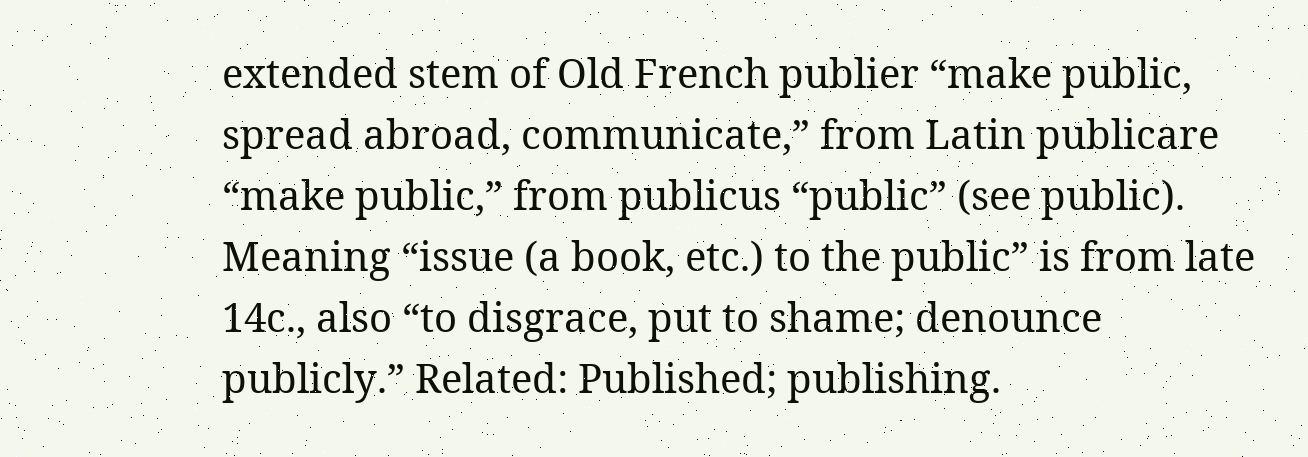extended stem of Old French publier “make public, spread abroad, communicate,” from Latin publicare “make public,” from publicus “public” (see public). Meaning “issue (a book, etc.) to the public” is from late 14c., also “to disgrace, put to shame; denounce publicly.” Related: Published; publishing.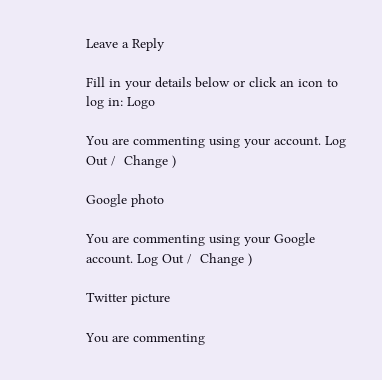Leave a Reply

Fill in your details below or click an icon to log in: Logo

You are commenting using your account. Log Out /  Change )

Google photo

You are commenting using your Google account. Log Out /  Change )

Twitter picture

You are commenting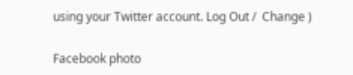using your Twitter account. Log Out /  Change )

Facebook photo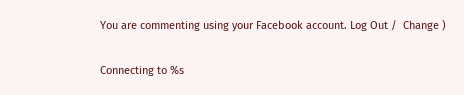You are commenting using your Facebook account. Log Out /  Change )

Connecting to %s